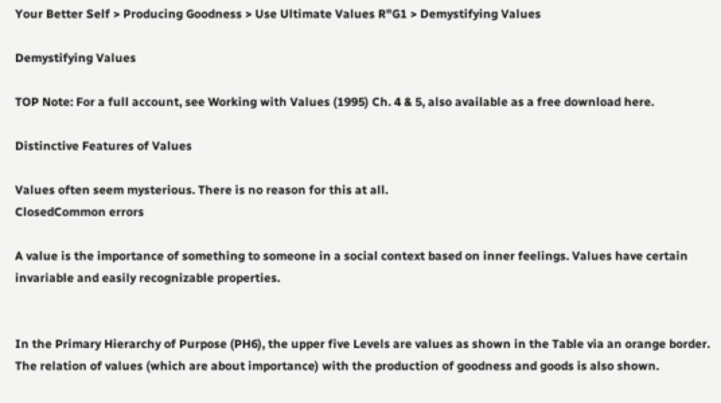Your Better Self > Producing Goodness > Use Ultimate Values R"G1 > Demystifying Values

Demystifying Values

TOP Note: For a full account, see Working with Values (1995) Ch. 4 & 5, also available as a free download here.

Distinctive Features of Values

Values often seem mysterious. There is no reason for this at all.
ClosedCommon errors

A value is the importance of something to someone in a social context based on inner feelings. Values have certain invariable and easily recognizable properties.


In the Primary Hierarchy of Purpose (PH6), the upper five Levels are values as shown in the Table via an orange border. The relation of values (which are about importance) with the production of goodness and goods is also shown.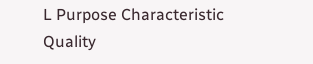L Purpose Characteristic Quality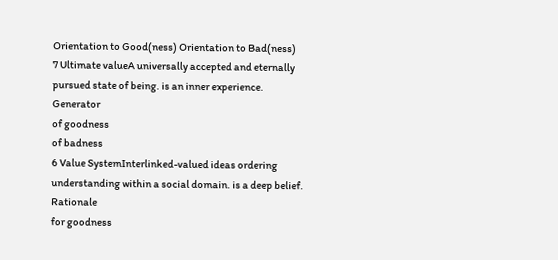Orientation to Good(ness) Orientation to Bad(ness)
7 Ultimate valueA universally accepted and eternally pursued state of being. is an inner experience. Generator
of goodness
of badness
6 Value SystemInterlinked-valued ideas ordering understanding within a social domain. is a deep belief. Rationale
for goodness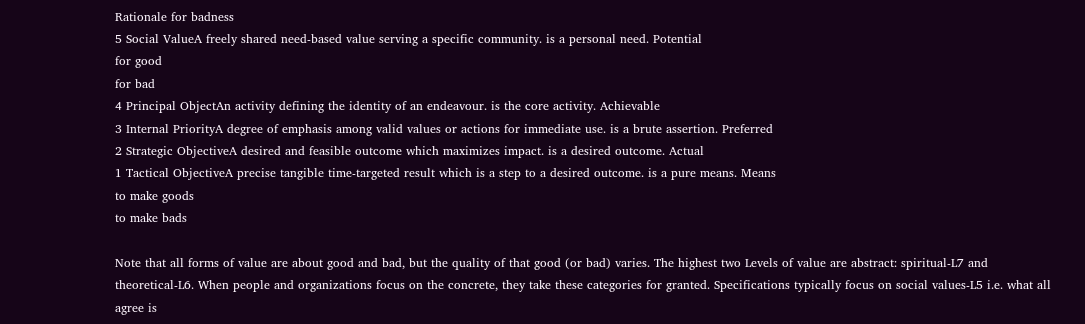Rationale for badness
5 Social ValueA freely shared need-based value serving a specific community. is a personal need. Potential
for good
for bad
4 Principal ObjectAn activity defining the identity of an endeavour. is the core activity. Achievable
3 Internal PriorityA degree of emphasis among valid values or actions for immediate use. is a brute assertion. Preferred
2 Strategic ObjectiveA desired and feasible outcome which maximizes impact. is a desired outcome. Actual
1 Tactical ObjectiveA precise tangible time-targeted result which is a step to a desired outcome. is a pure means. Means
to make goods
to make bads

Note that all forms of value are about good and bad, but the quality of that good (or bad) varies. The highest two Levels of value are abstract: spiritual-L7 and theoretical-L6. When people and organizations focus on the concrete, they take these categories for granted. Specifications typically focus on social values-L5 i.e. what all agree is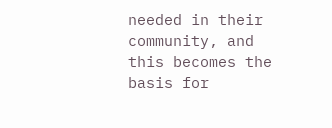needed in their community, and this becomes the basis for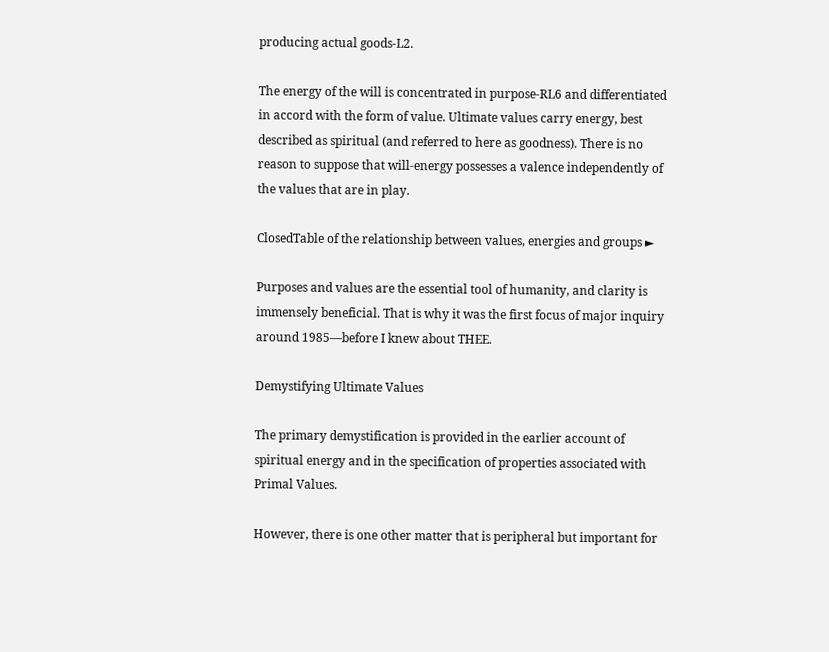producing actual goods-L2.

The energy of the will is concentrated in purpose-RL6 and differentiated in accord with the form of value. Ultimate values carry energy, best described as spiritual (and referred to here as goodness). There is no reason to suppose that will-energy possesses a valence independently of the values that are in play.

ClosedTable of the relationship between values, energies and groups ►

Purposes and values are the essential tool of humanity, and clarity is immensely beneficial. That is why it was the first focus of major inquiry around 1985—before I knew about THEE.

Demystifying Ultimate Values

The primary demystification is provided in the earlier account of spiritual energy and in the specification of properties associated with Primal Values.

However, there is one other matter that is peripheral but important for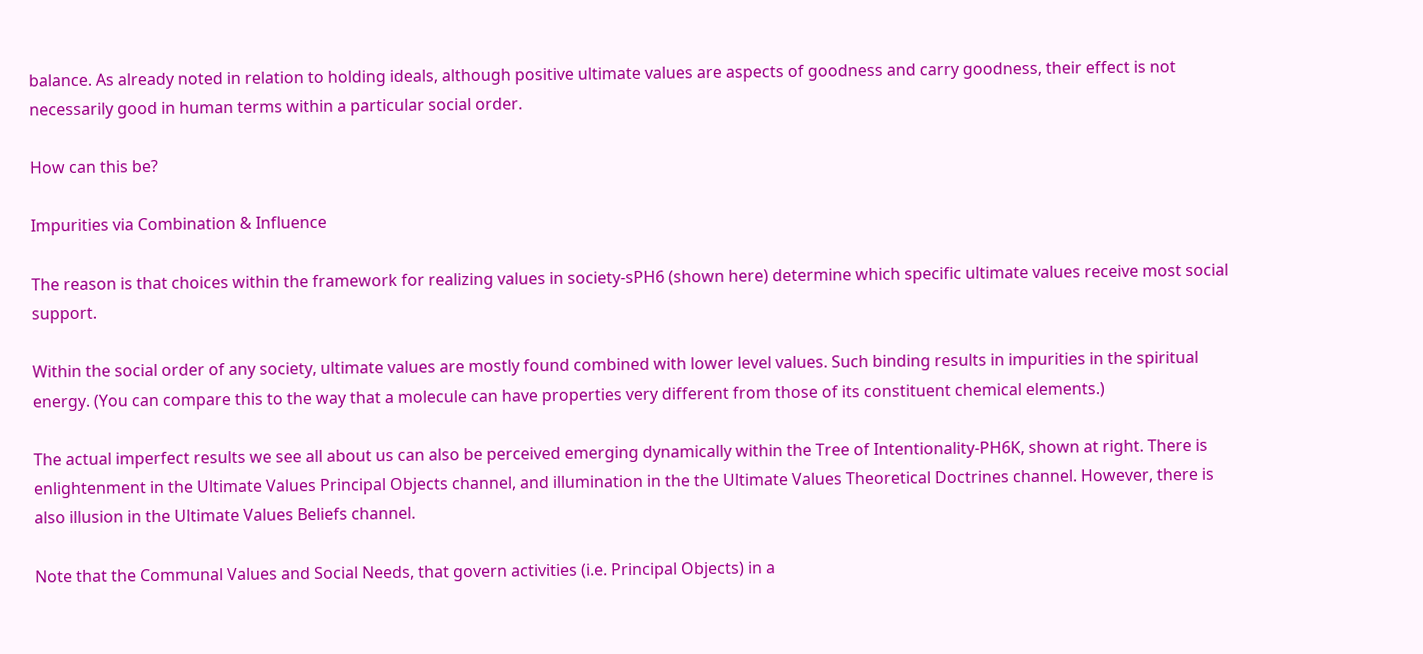balance. As already noted in relation to holding ideals, although positive ultimate values are aspects of goodness and carry goodness, their effect is not necessarily good in human terms within a particular social order.

How can this be?

Impurities via Combination & Influence

The reason is that choices within the framework for realizing values in society-sPH6 (shown here) determine which specific ultimate values receive most social support.

Within the social order of any society, ultimate values are mostly found combined with lower level values. Such binding results in impurities in the spiritual energy. (You can compare this to the way that a molecule can have properties very different from those of its constituent chemical elements.)

The actual imperfect results we see all about us can also be perceived emerging dynamically within the Tree of Intentionality-PH6K, shown at right. There is enlightenment in the Ultimate Values Principal Objects channel, and illumination in the the Ultimate Values Theoretical Doctrines channel. However, there is also illusion in the Ultimate Values Beliefs channel.

Note that the Communal Values and Social Needs, that govern activities (i.e. Principal Objects) in a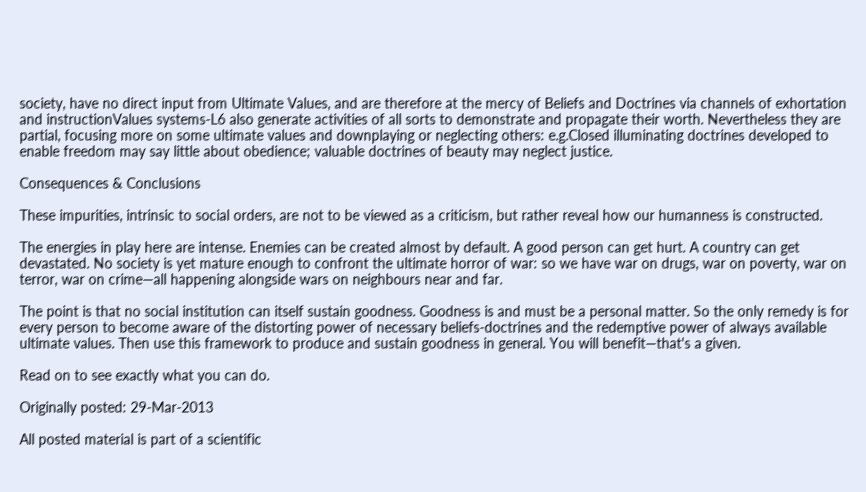society, have no direct input from Ultimate Values, and are therefore at the mercy of Beliefs and Doctrines via channels of exhortation and instructionValues systems-L6 also generate activities of all sorts to demonstrate and propagate their worth. Nevertheless they are partial, focusing more on some ultimate values and downplaying or neglecting others: e.g.Closed illuminating doctrines developed to enable freedom may say little about obedience; valuable doctrines of beauty may neglect justice.

Consequences & Conclusions

These impurities, intrinsic to social orders, are not to be viewed as a criticism, but rather reveal how our humanness is constructed.

The energies in play here are intense. Enemies can be created almost by default. A good person can get hurt. A country can get devastated. No society is yet mature enough to confront the ultimate horror of war: so we have war on drugs, war on poverty, war on terror, war on crime—all happening alongside wars on neighbours near and far.

The point is that no social institution can itself sustain goodness. Goodness is and must be a personal matter. So the only remedy is for every person to become aware of the distorting power of necessary beliefs-doctrines and the redemptive power of always available ultimate values. Then use this framework to produce and sustain goodness in general. You will benefit—that's a given.

Read on to see exactly what you can do.

Originally posted: 29-Mar-2013

All posted material is part of a scientific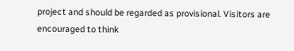project and should be regarded as provisional. Visitors are encouraged to think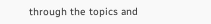through the topics and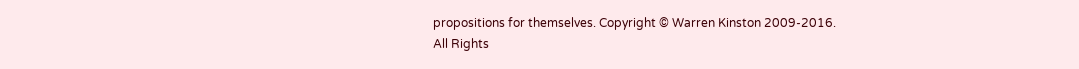propositions for themselves. Copyright © Warren Kinston 2009-2016.
All Rights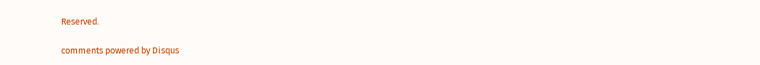Reserved.

comments powered by Disqus